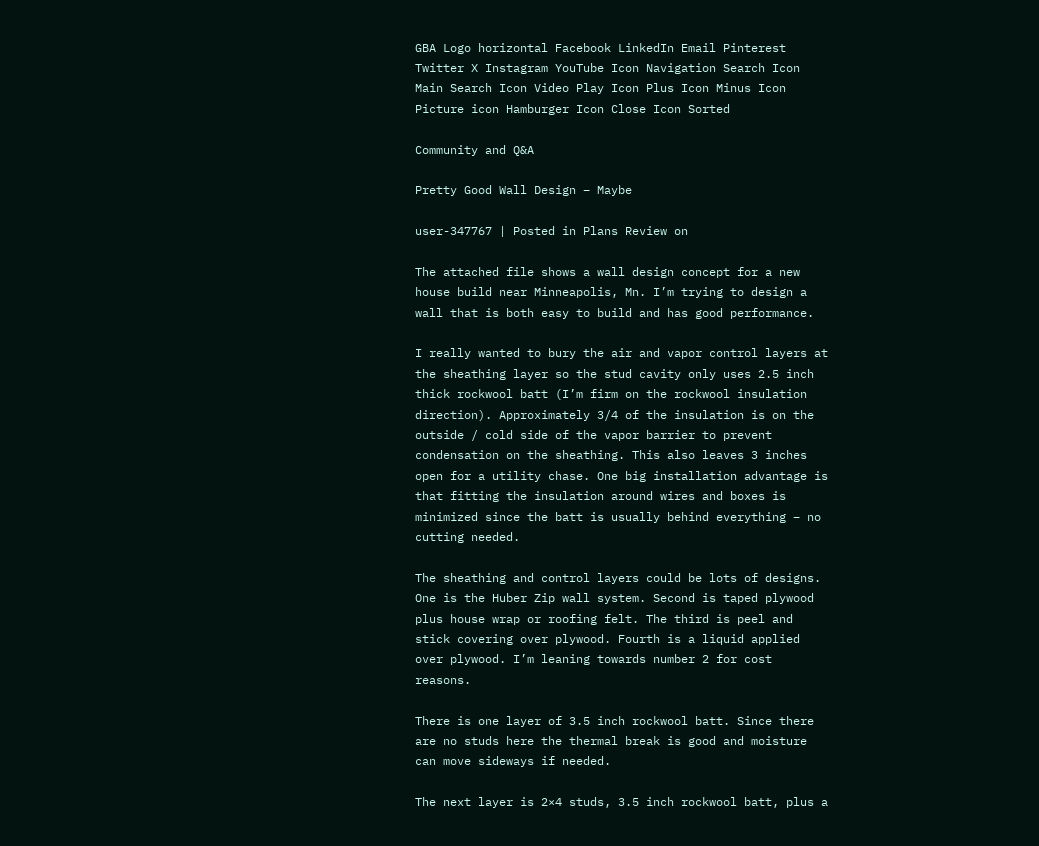GBA Logo horizontal Facebook LinkedIn Email Pinterest Twitter X Instagram YouTube Icon Navigation Search Icon Main Search Icon Video Play Icon Plus Icon Minus Icon Picture icon Hamburger Icon Close Icon Sorted

Community and Q&A

Pretty Good Wall Design – Maybe

user-347767 | Posted in Plans Review on

The attached file shows a wall design concept for a new house build near Minneapolis, Mn. I’m trying to design a wall that is both easy to build and has good performance.

I really wanted to bury the air and vapor control layers at the sheathing layer so the stud cavity only uses 2.5 inch thick rockwool batt (I’m firm on the rockwool insulation direction). Approximately 3/4 of the insulation is on the outside / cold side of the vapor barrier to prevent condensation on the sheathing. This also leaves 3 inches open for a utility chase. One big installation advantage is that fitting the insulation around wires and boxes is minimized since the batt is usually behind everything – no cutting needed.

The sheathing and control layers could be lots of designs. One is the Huber Zip wall system. Second is taped plywood plus house wrap or roofing felt. The third is peel and stick covering over plywood. Fourth is a liquid applied over plywood. I’m leaning towards number 2 for cost reasons.

There is one layer of 3.5 inch rockwool batt. Since there are no studs here the thermal break is good and moisture can move sideways if needed.

The next layer is 2×4 studs, 3.5 inch rockwool batt, plus a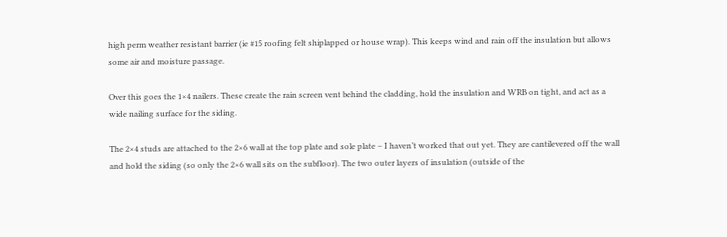high perm weather resistant barrier (ie #15 roofing felt shiplapped or house wrap). This keeps wind and rain off the insulation but allows some air and moisture passage.

Over this goes the 1×4 nailers. These create the rain screen vent behind the cladding, hold the insulation and WRB on tight, and act as a wide nailing surface for the siding.

The 2×4 studs are attached to the 2×6 wall at the top plate and sole plate – I haven’t worked that out yet. They are cantilevered off the wall and hold the siding (so only the 2×6 wall sits on the subfloor). The two outer layers of insulation (outside of the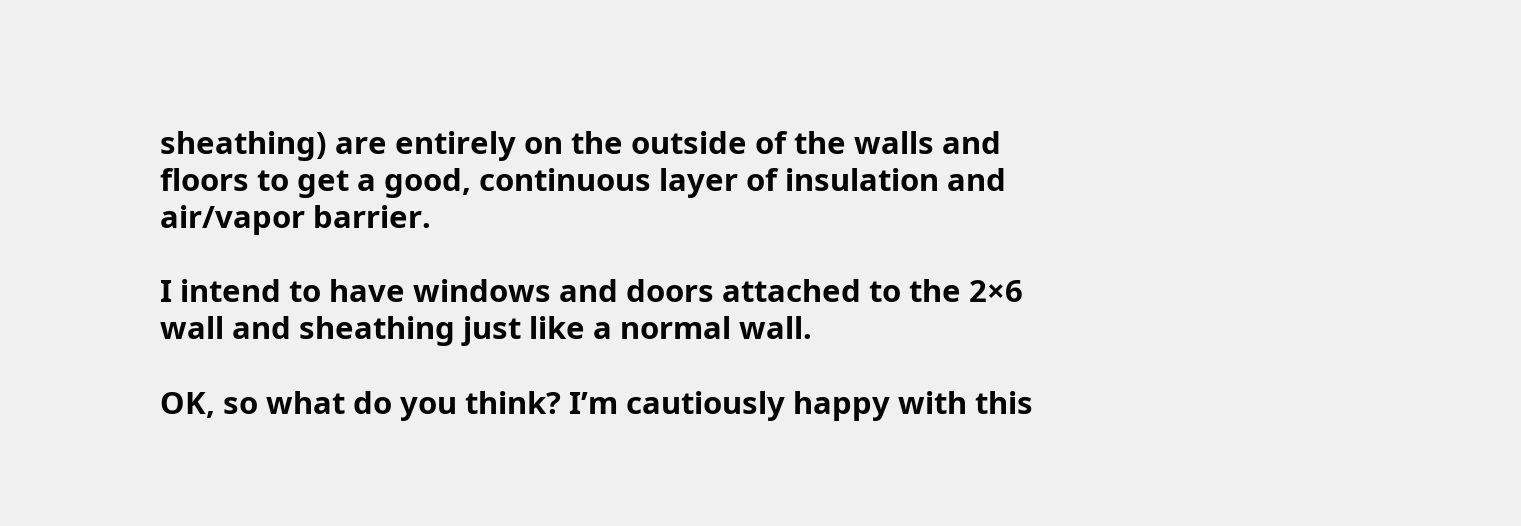sheathing) are entirely on the outside of the walls and floors to get a good, continuous layer of insulation and air/vapor barrier.

I intend to have windows and doors attached to the 2×6 wall and sheathing just like a normal wall.

OK, so what do you think? I’m cautiously happy with this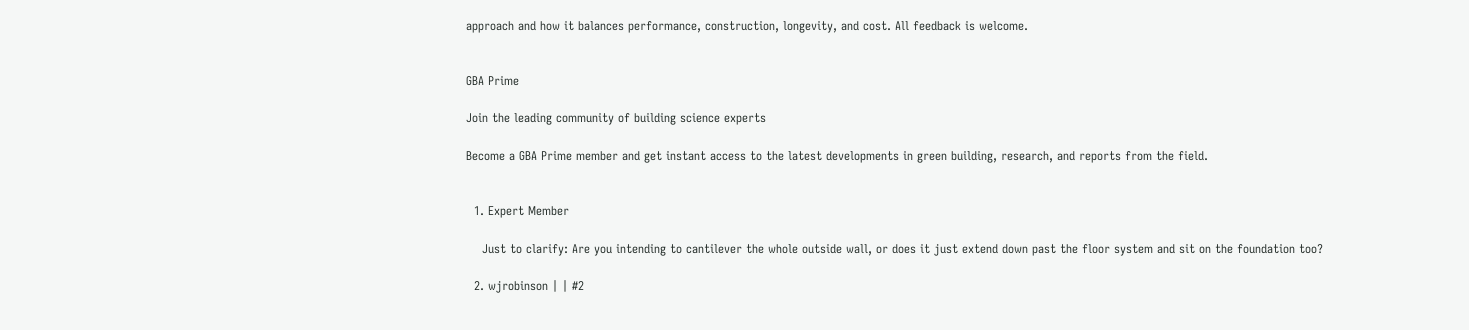approach and how it balances performance, construction, longevity, and cost. All feedback is welcome.


GBA Prime

Join the leading community of building science experts

Become a GBA Prime member and get instant access to the latest developments in green building, research, and reports from the field.


  1. Expert Member

    Just to clarify: Are you intending to cantilever the whole outside wall, or does it just extend down past the floor system and sit on the foundation too?

  2. wjrobinson | | #2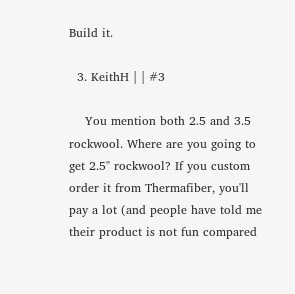Build it.

  3. KeithH | | #3

    You mention both 2.5 and 3.5 rockwool. Where are you going to get 2.5" rockwool? If you custom order it from Thermafiber, you'll pay a lot (and people have told me their product is not fun compared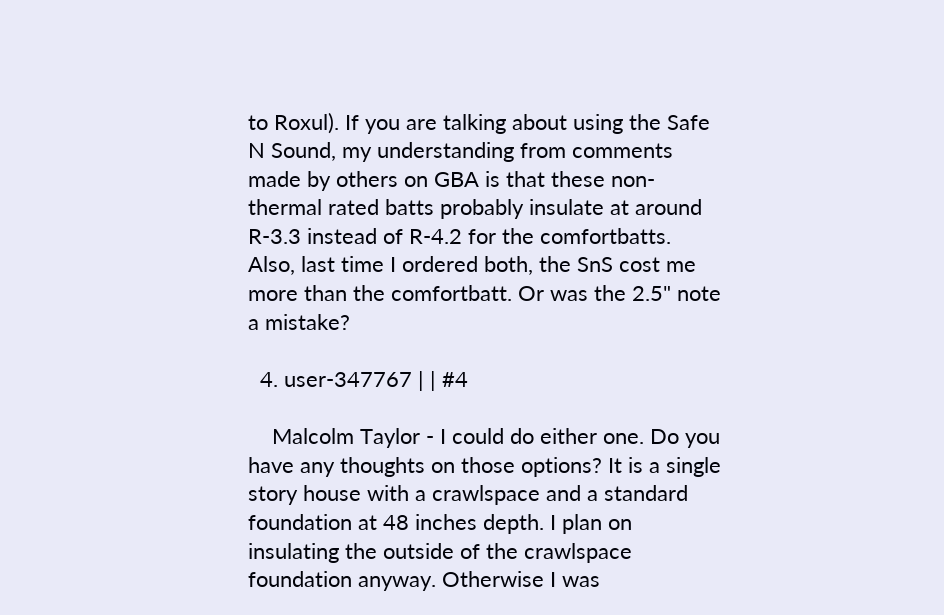to Roxul). If you are talking about using the Safe N Sound, my understanding from comments made by others on GBA is that these non-thermal rated batts probably insulate at around R-3.3 instead of R-4.2 for the comfortbatts. Also, last time I ordered both, the SnS cost me more than the comfortbatt. Or was the 2.5" note a mistake?

  4. user-347767 | | #4

    Malcolm Taylor - I could do either one. Do you have any thoughts on those options? It is a single story house with a crawlspace and a standard foundation at 48 inches depth. I plan on insulating the outside of the crawlspace foundation anyway. Otherwise I was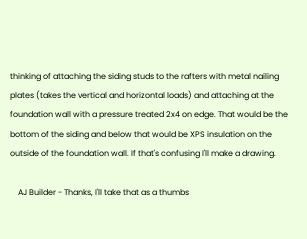thinking of attaching the siding studs to the rafters with metal nailing plates (takes the vertical and horizontal loads) and attaching at the foundation wall with a pressure treated 2x4 on edge. That would be the bottom of the siding and below that would be XPS insulation on the outside of the foundation wall. If that's confusing I'll make a drawing.

    AJ Builder - Thanks, I'll take that as a thumbs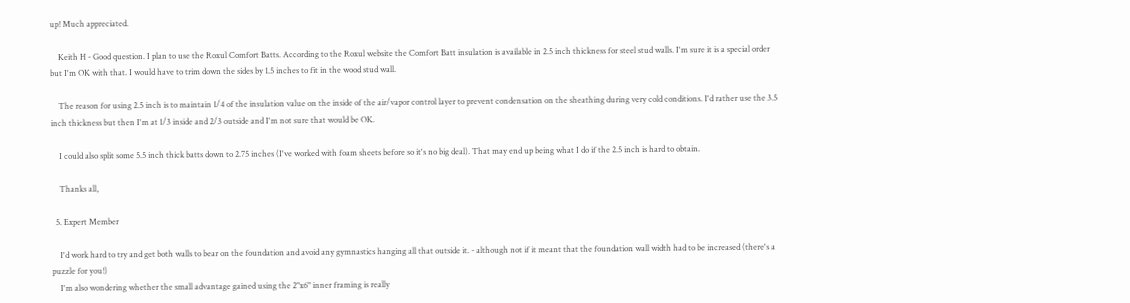up! Much appreciated.

    Keith H - Good question. I plan to use the Roxul Comfort Batts. According to the Roxul website the Comfort Batt insulation is available in 2.5 inch thickness for steel stud walls. I'm sure it is a special order but I'm OK with that. I would have to trim down the sides by 1.5 inches to fit in the wood stud wall.

    The reason for using 2.5 inch is to maintain 1/4 of the insulation value on the inside of the air/vapor control layer to prevent condensation on the sheathing during very cold conditions. I'd rather use the 3.5 inch thickness but then I'm at 1/3 inside and 2/3 outside and I'm not sure that would be OK.

    I could also split some 5.5 inch thick batts down to 2.75 inches (I've worked with foam sheets before so it's no big deal). That may end up being what I do if the 2.5 inch is hard to obtain.

    Thanks all,

  5. Expert Member

    I'd work hard to try and get both walls to bear on the foundation and avoid any gymnastics hanging all that outside it. - although not if it meant that the foundation wall width had to be increased (there's a puzzle for you!)
    I'm also wondering whether the small advantage gained using the 2"x6" inner framing is really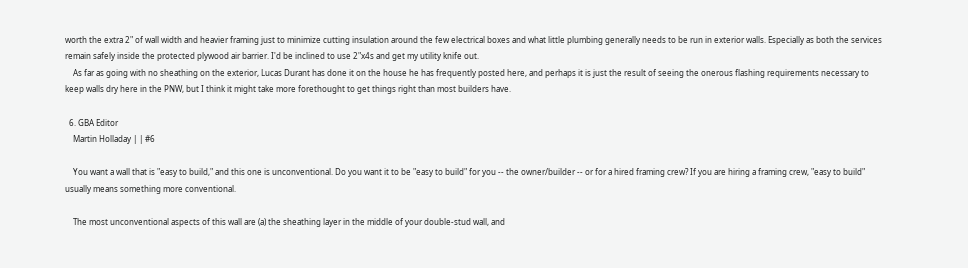worth the extra 2" of wall width and heavier framing just to minimize cutting insulation around the few electrical boxes and what little plumbing generally needs to be run in exterior walls. Especially as both the services remain safely inside the protected plywood air barrier. I'd be inclined to use 2"x4s and get my utility knife out.
    As far as going with no sheathing on the exterior, Lucas Durant has done it on the house he has frequently posted here, and perhaps it is just the result of seeing the onerous flashing requirements necessary to keep walls dry here in the PNW, but I think it might take more forethought to get things right than most builders have.

  6. GBA Editor
    Martin Holladay | | #6

    You want a wall that is "easy to build," and this one is unconventional. Do you want it to be "easy to build" for you -- the owner/builder -- or for a hired framing crew? If you are hiring a framing crew, "easy to build" usually means something more conventional.

    The most unconventional aspects of this wall are (a) the sheathing layer in the middle of your double-stud wall, and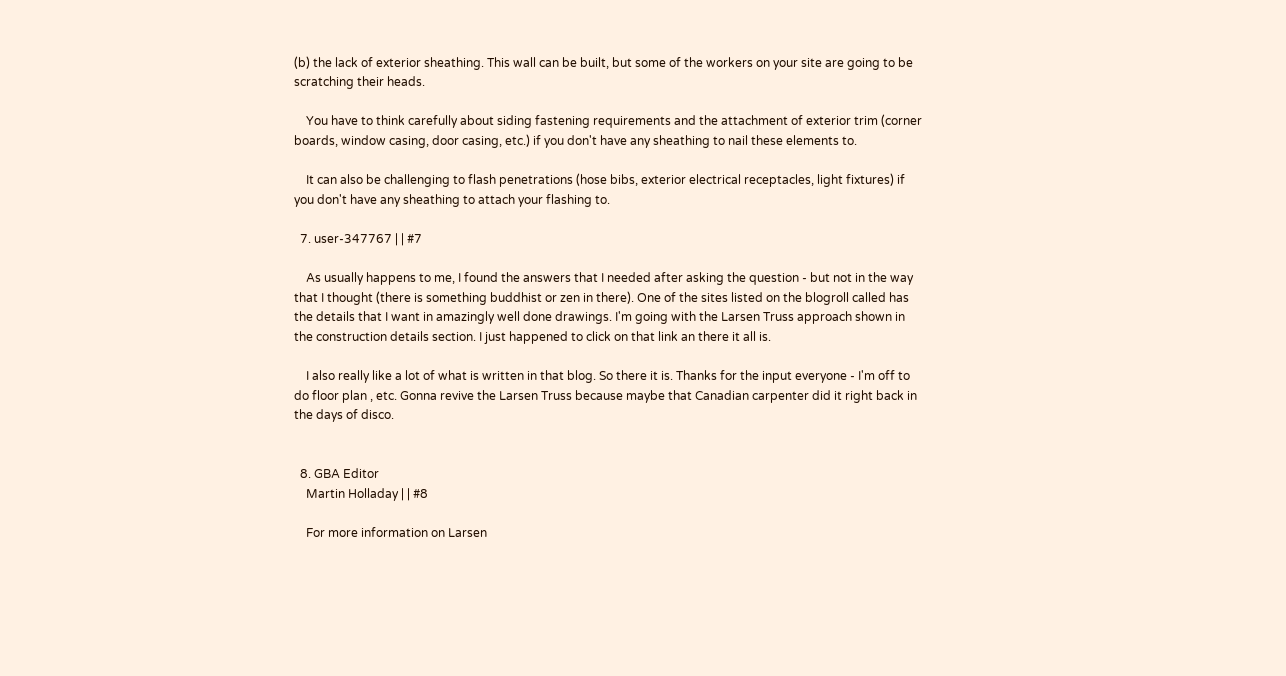(b) the lack of exterior sheathing. This wall can be built, but some of the workers on your site are going to be scratching their heads.

    You have to think carefully about siding fastening requirements and the attachment of exterior trim (corner boards, window casing, door casing, etc.) if you don't have any sheathing to nail these elements to.

    It can also be challenging to flash penetrations (hose bibs, exterior electrical receptacles, light fixtures) if you don't have any sheathing to attach your flashing to.

  7. user-347767 | | #7

    As usually happens to me, I found the answers that I needed after asking the question - but not in the way that I thought (there is something buddhist or zen in there). One of the sites listed on the blogroll called has the details that I want in amazingly well done drawings. I'm going with the Larsen Truss approach shown in the construction details section. I just happened to click on that link an there it all is.

    I also really like a lot of what is written in that blog. So there it is. Thanks for the input everyone - I'm off to do floor plan , etc. Gonna revive the Larsen Truss because maybe that Canadian carpenter did it right back in the days of disco.


  8. GBA Editor
    Martin Holladay | | #8

    For more information on Larsen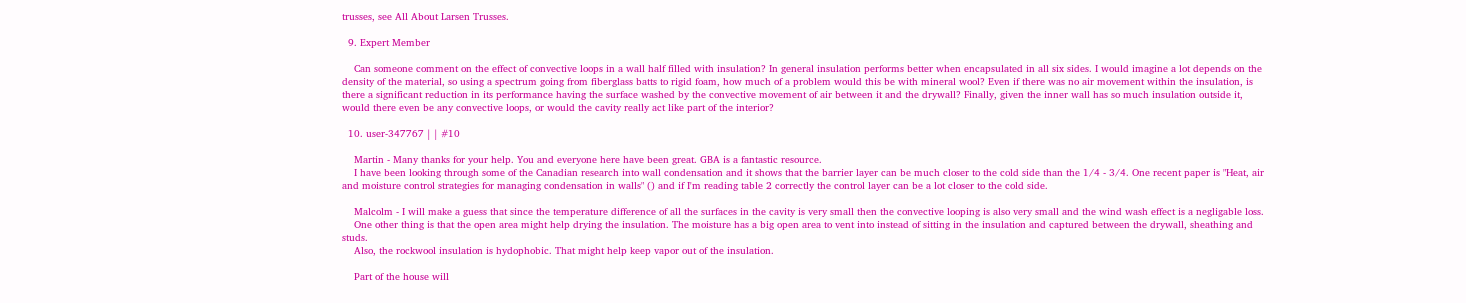trusses, see All About Larsen Trusses.

  9. Expert Member

    Can someone comment on the effect of convective loops in a wall half filled with insulation? In general insulation performs better when encapsulated in all six sides. I would imagine a lot depends on the density of the material, so using a spectrum going from fiberglass batts to rigid foam, how much of a problem would this be with mineral wool? Even if there was no air movement within the insulation, is there a significant reduction in its performance having the surface washed by the convective movement of air between it and the drywall? Finally, given the inner wall has so much insulation outside it, would there even be any convective loops, or would the cavity really act like part of the interior?

  10. user-347767 | | #10

    Martin - Many thanks for your help. You and everyone here have been great. GBA is a fantastic resource.
    I have been looking through some of the Canadian research into wall condensation and it shows that the barrier layer can be much closer to the cold side than the 1/4 - 3/4. One recent paper is "Heat, air and moisture control strategies for managing condensation in walls" () and if I'm reading table 2 correctly the control layer can be a lot closer to the cold side.

    Malcolm - I will make a guess that since the temperature difference of all the surfaces in the cavity is very small then the convective looping is also very small and the wind wash effect is a negligable loss.
    One other thing is that the open area might help drying the insulation. The moisture has a big open area to vent into instead of sitting in the insulation and captured between the drywall, sheathing and studs.
    Also, the rockwool insulation is hydophobic. That might help keep vapor out of the insulation.

    Part of the house will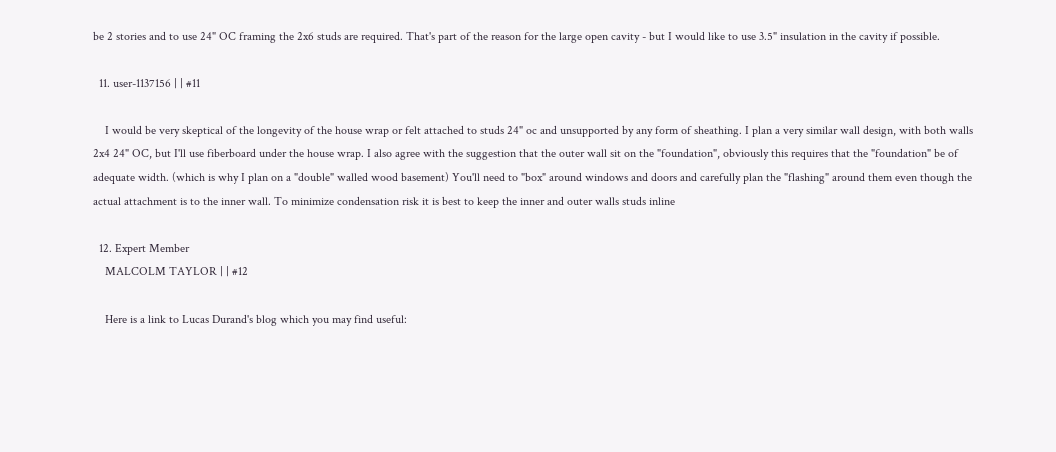be 2 stories and to use 24" OC framing the 2x6 studs are required. That's part of the reason for the large open cavity - but I would like to use 3.5" insulation in the cavity if possible.

  11. user-1137156 | | #11

    I would be very skeptical of the longevity of the house wrap or felt attached to studs 24" oc and unsupported by any form of sheathing. I plan a very similar wall design, with both walls 2x4 24" OC, but I'll use fiberboard under the house wrap. I also agree with the suggestion that the outer wall sit on the "foundation", obviously this requires that the "foundation" be of adequate width. (which is why I plan on a "double" walled wood basement) You'll need to "box" around windows and doors and carefully plan the "flashing" around them even though the actual attachment is to the inner wall. To minimize condensation risk it is best to keep the inner and outer walls studs inline

  12. Expert Member
    MALCOLM TAYLOR | | #12

    Here is a link to Lucas Durand's blog which you may find useful: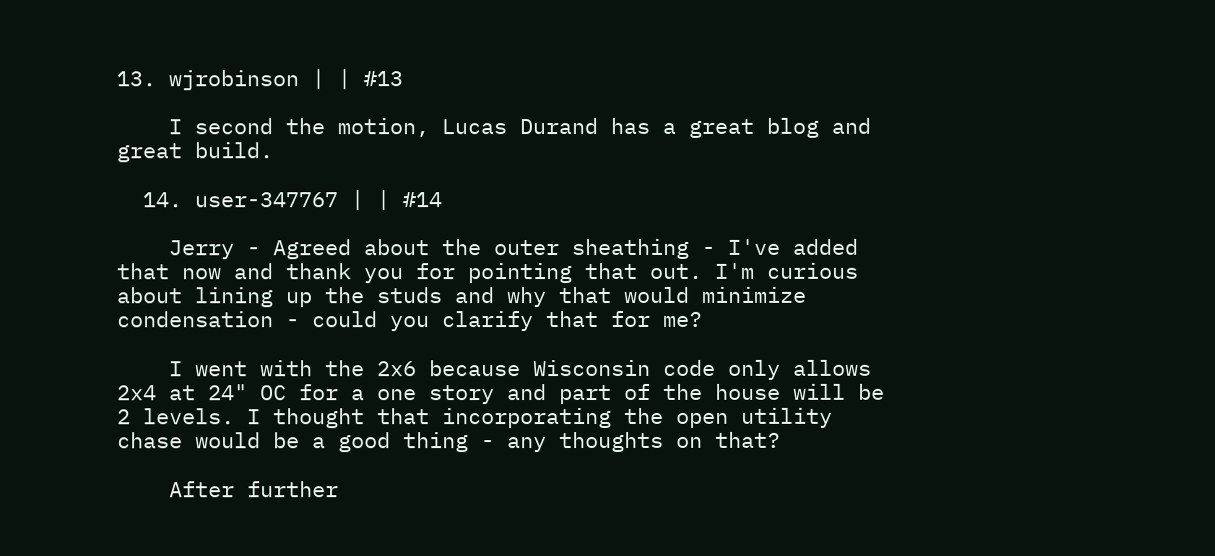13. wjrobinson | | #13

    I second the motion, Lucas Durand has a great blog and great build.

  14. user-347767 | | #14

    Jerry - Agreed about the outer sheathing - I've added that now and thank you for pointing that out. I'm curious about lining up the studs and why that would minimize condensation - could you clarify that for me?

    I went with the 2x6 because Wisconsin code only allows 2x4 at 24" OC for a one story and part of the house will be 2 levels. I thought that incorporating the open utility chase would be a good thing - any thoughts on that?

    After further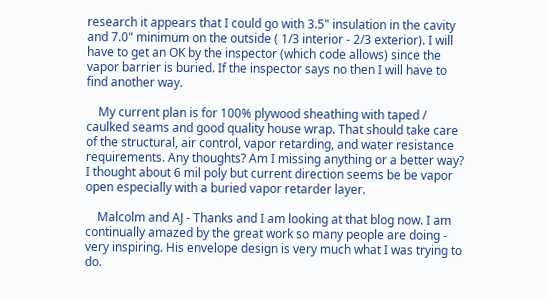research it appears that I could go with 3.5" insulation in the cavity and 7.0" minimum on the outside ( 1/3 interior - 2/3 exterior). I will have to get an OK by the inspector (which code allows) since the vapor barrier is buried. If the inspector says no then I will have to find another way.

    My current plan is for 100% plywood sheathing with taped / caulked seams and good quality house wrap. That should take care of the structural, air control, vapor retarding, and water resistance requirements. Any thoughts? Am I missing anything or a better way? I thought about 6 mil poly but current direction seems be be vapor open especially with a buried vapor retarder layer.

    Malcolm and AJ - Thanks and I am looking at that blog now. I am continually amazed by the great work so many people are doing - very inspiring. His envelope design is very much what I was trying to do.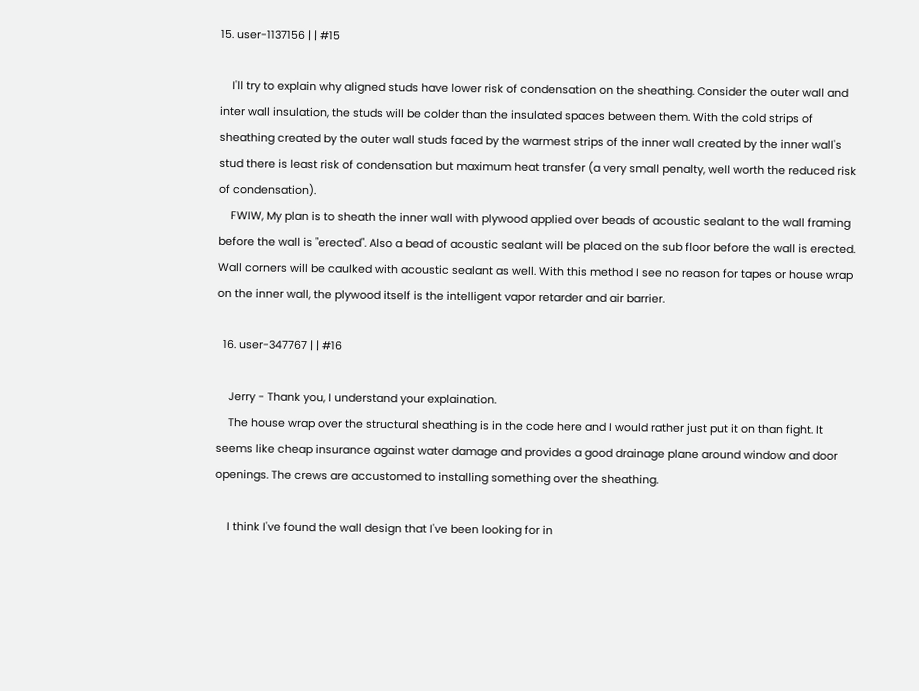15. user-1137156 | | #15

    I'll try to explain why aligned studs have lower risk of condensation on the sheathing. Consider the outer wall and inter wall insulation, the studs will be colder than the insulated spaces between them. With the cold strips of sheathing created by the outer wall studs faced by the warmest strips of the inner wall created by the inner wall's stud there is least risk of condensation but maximum heat transfer (a very small penalty, well worth the reduced risk of condensation).
    FWIW, My plan is to sheath the inner wall with plywood applied over beads of acoustic sealant to the wall framing before the wall is "erected". Also a bead of acoustic sealant will be placed on the sub floor before the wall is erected. Wall corners will be caulked with acoustic sealant as well. With this method I see no reason for tapes or house wrap on the inner wall, the plywood itself is the intelligent vapor retarder and air barrier.

  16. user-347767 | | #16

    Jerry - Thank you, I understand your explaination.
    The house wrap over the structural sheathing is in the code here and I would rather just put it on than fight. It seems like cheap insurance against water damage and provides a good drainage plane around window and door openings. The crews are accustomed to installing something over the sheathing.

    I think I've found the wall design that I've been looking for in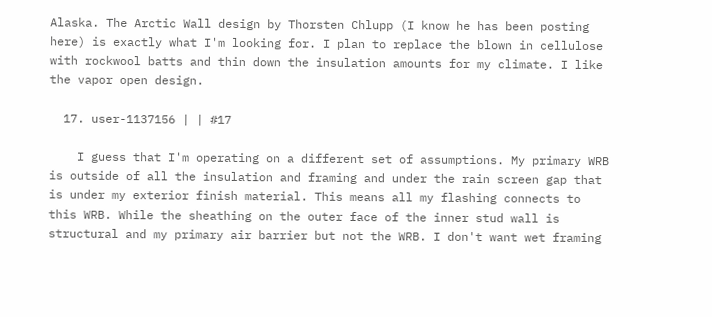Alaska. The Arctic Wall design by Thorsten Chlupp (I know he has been posting here) is exactly what I'm looking for. I plan to replace the blown in cellulose with rockwool batts and thin down the insulation amounts for my climate. I like the vapor open design.

  17. user-1137156 | | #17

    I guess that I'm operating on a different set of assumptions. My primary WRB is outside of all the insulation and framing and under the rain screen gap that is under my exterior finish material. This means all my flashing connects to this WRB. While the sheathing on the outer face of the inner stud wall is structural and my primary air barrier but not the WRB. I don't want wet framing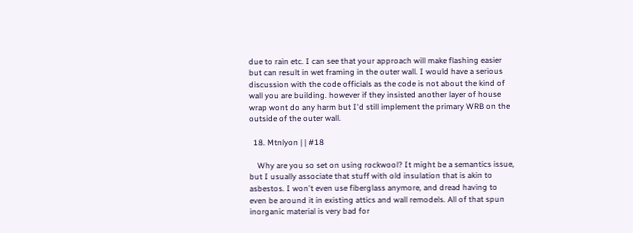due to rain etc. I can see that your approach will make flashing easier but can result in wet framing in the outer wall. I would have a serious discussion with the code officials as the code is not about the kind of wall you are building. however if they insisted another layer of house wrap wont do any harm but I'd still implement the primary WRB on the outside of the outer wall.

  18. Mtnlyon | | #18

    Why are you so set on using rockwool? It might be a semantics issue, but I usually associate that stuff with old insulation that is akin to asbestos. I won't even use fiberglass anymore, and dread having to even be around it in existing attics and wall remodels. All of that spun inorganic material is very bad for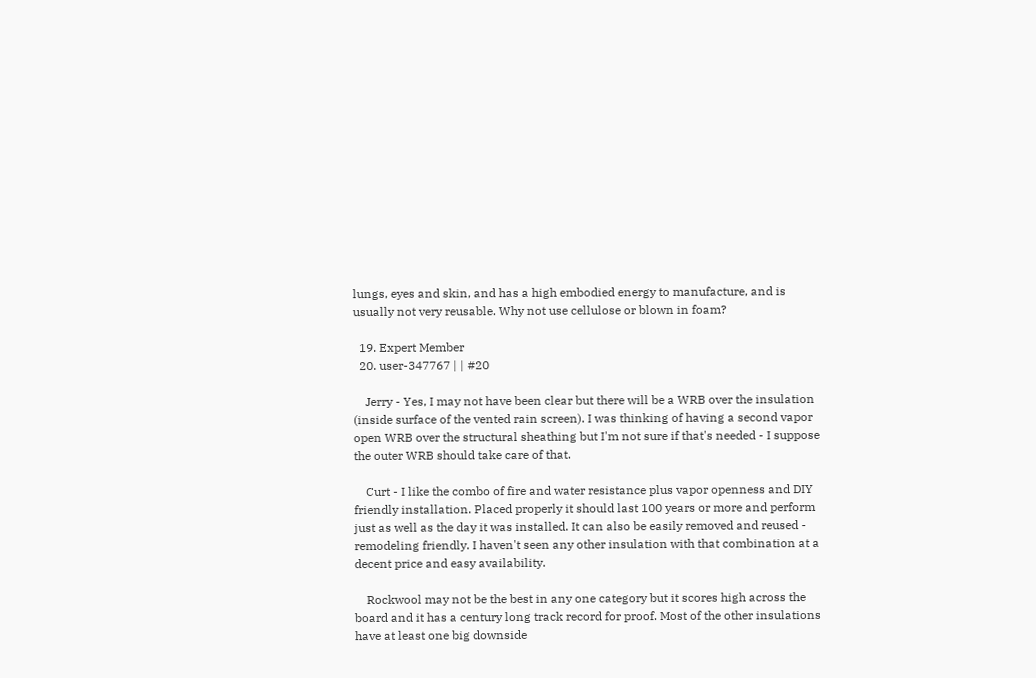lungs, eyes and skin, and has a high embodied energy to manufacture, and is usually not very reusable. Why not use cellulose or blown in foam?

  19. Expert Member
  20. user-347767 | | #20

    Jerry - Yes, I may not have been clear but there will be a WRB over the insulation (inside surface of the vented rain screen). I was thinking of having a second vapor open WRB over the structural sheathing but I'm not sure if that's needed - I suppose the outer WRB should take care of that.

    Curt - I like the combo of fire and water resistance plus vapor openness and DIY friendly installation. Placed properly it should last 100 years or more and perform just as well as the day it was installed. It can also be easily removed and reused - remodeling friendly. I haven't seen any other insulation with that combination at a decent price and easy availability.

    Rockwool may not be the best in any one category but it scores high across the board and it has a century long track record for proof. Most of the other insulations have at least one big downside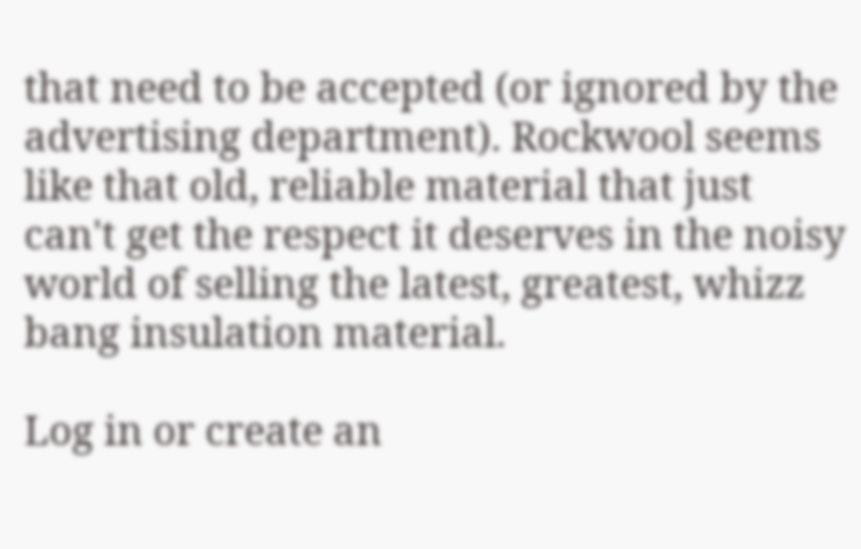that need to be accepted (or ignored by the advertising department). Rockwool seems like that old, reliable material that just can't get the respect it deserves in the noisy world of selling the latest, greatest, whizz bang insulation material.

Log in or create an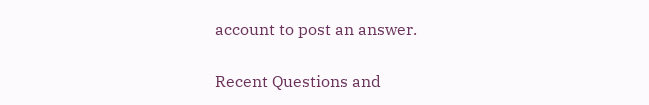account to post an answer.


Recent Questions and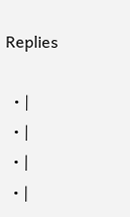Replies

  • |
  • |
  • |
  • |